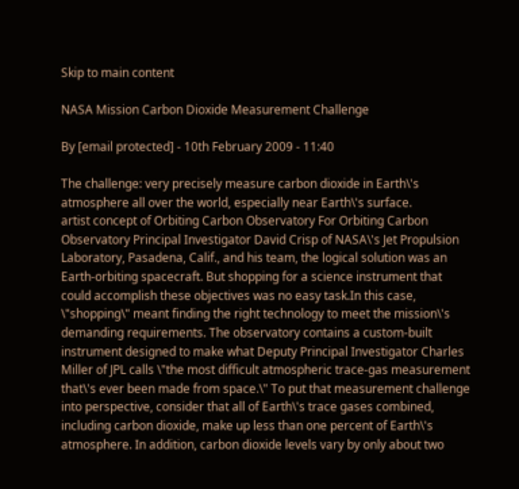Skip to main content

NASA Mission Carbon Dioxide Measurement Challenge

By [email protected] - 10th February 2009 - 11:40

The challenge: very precisely measure carbon dioxide in Earth\'s atmosphere all over the world, especially near Earth\'s surface.
artist concept of Orbiting Carbon Observatory For Orbiting Carbon Observatory Principal Investigator David Crisp of NASA\'s Jet Propulsion Laboratory, Pasadena, Calif., and his team, the logical solution was an Earth-orbiting spacecraft. But shopping for a science instrument that could accomplish these objectives was no easy task.In this case, \"shopping\" meant finding the right technology to meet the mission\'s demanding requirements. The observatory contains a custom-built instrument designed to make what Deputy Principal Investigator Charles Miller of JPL calls \"the most difficult atmospheric trace-gas measurement that\'s ever been made from space.\" To put that measurement challenge into perspective, consider that all of Earth\'s trace gases combined, including carbon dioxide, make up less than one percent of Earth\'s atmosphere. In addition, carbon dioxide levels vary by only about two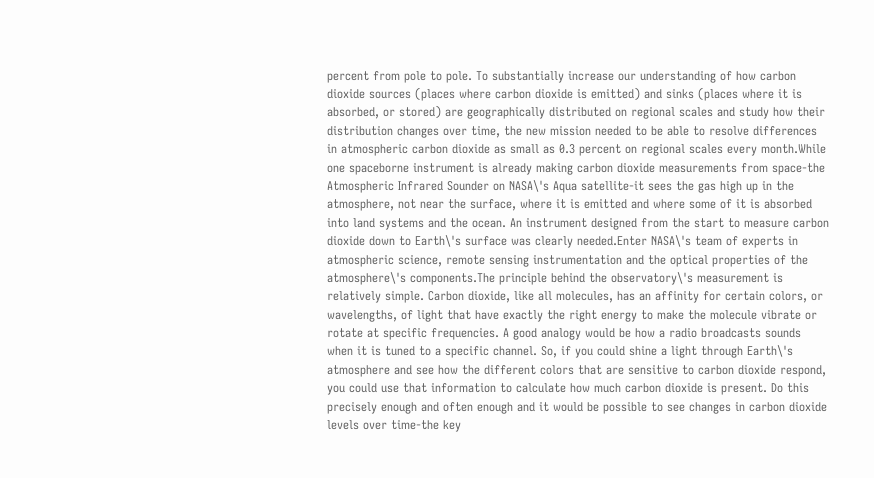percent from pole to pole. To substantially increase our understanding of how carbon dioxide sources (places where carbon dioxide is emitted) and sinks (places where it is absorbed, or stored) are geographically distributed on regional scales and study how their distribution changes over time, the new mission needed to be able to resolve differences in atmospheric carbon dioxide as small as 0.3 percent on regional scales every month.While one spaceborne instrument is already making carbon dioxide measurements from space-the Atmospheric Infrared Sounder on NASA\'s Aqua satellite-it sees the gas high up in the atmosphere, not near the surface, where it is emitted and where some of it is absorbed into land systems and the ocean. An instrument designed from the start to measure carbon dioxide down to Earth\'s surface was clearly needed.Enter NASA\'s team of experts in atmospheric science, remote sensing instrumentation and the optical properties of the atmosphere\'s components.The principle behind the observatory\'s measurement is relatively simple. Carbon dioxide, like all molecules, has an affinity for certain colors, or wavelengths, of light that have exactly the right energy to make the molecule vibrate or rotate at specific frequencies. A good analogy would be how a radio broadcasts sounds when it is tuned to a specific channel. So, if you could shine a light through Earth\'s atmosphere and see how the different colors that are sensitive to carbon dioxide respond, you could use that information to calculate how much carbon dioxide is present. Do this precisely enough and often enough and it would be possible to see changes in carbon dioxide levels over time-the key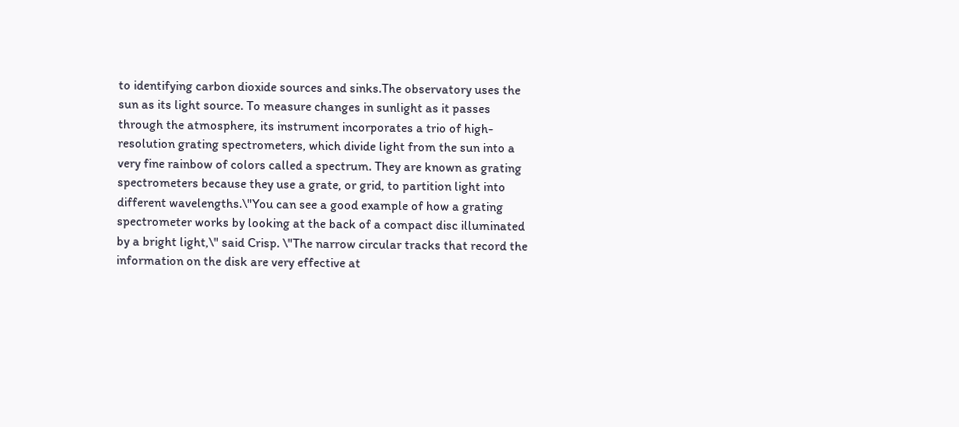to identifying carbon dioxide sources and sinks.The observatory uses the sun as its light source. To measure changes in sunlight as it passes through the atmosphere, its instrument incorporates a trio of high-resolution grating spectrometers, which divide light from the sun into a very fine rainbow of colors called a spectrum. They are known as grating spectrometers because they use a grate, or grid, to partition light into different wavelengths.\"You can see a good example of how a grating spectrometer works by looking at the back of a compact disc illuminated by a bright light,\" said Crisp. \"The narrow circular tracks that record the information on the disk are very effective at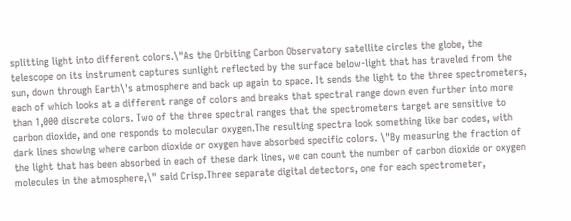splitting light into different colors.\"As the Orbiting Carbon Observatory satellite circles the globe, the telescope on its instrument captures sunlight reflected by the surface below-light that has traveled from the sun, down through Earth\'s atmosphere and back up again to space. It sends the light to the three spectrometers, each of which looks at a different range of colors and breaks that spectral range down even further into more than 1,000 discrete colors. Two of the three spectral ranges that the spectrometers target are sensitive to carbon dioxide, and one responds to molecular oxygen.The resulting spectra look something like bar codes, with dark lines showing where carbon dioxide or oxygen have absorbed specific colors. \"By measuring the fraction of the light that has been absorbed in each of these dark lines, we can count the number of carbon dioxide or oxygen molecules in the atmosphere,\" said Crisp.Three separate digital detectors, one for each spectrometer,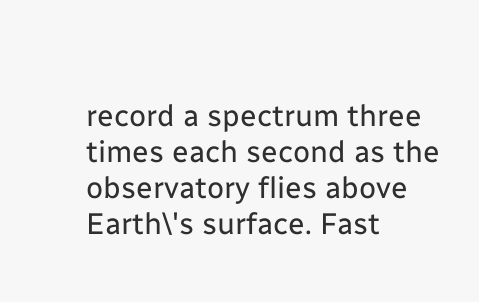record a spectrum three times each second as the observatory flies above Earth\'s surface. Fast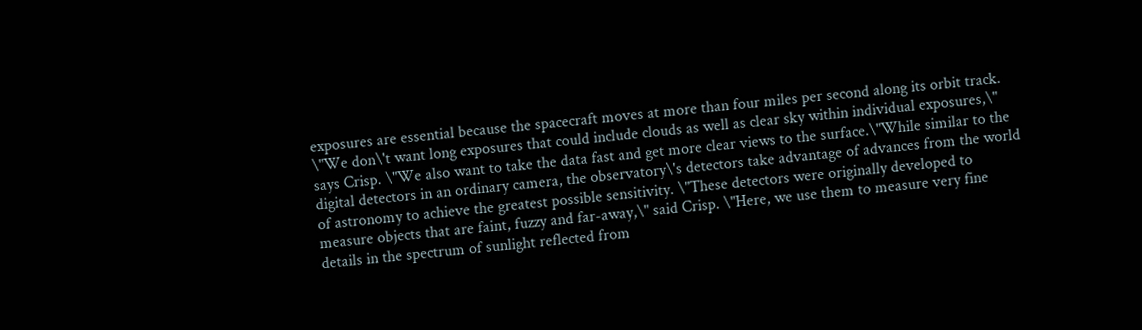exposures are essential because the spacecraft moves at more than four miles per second along its orbit track. \"We don\'t want long exposures that could include clouds as well as clear sky within individual exposures,\" says Crisp. \"We also want to take the data fast and get more clear views to the surface.\"While similar to the digital detectors in an ordinary camera, the observatory\'s detectors take advantage of advances from the world of astronomy to achieve the greatest possible sensitivity. \"These detectors were originally developed to measure objects that are faint, fuzzy and far-away,\" said Crisp. \"Here, we use them to measure very fine details in the spectrum of sunlight reflected from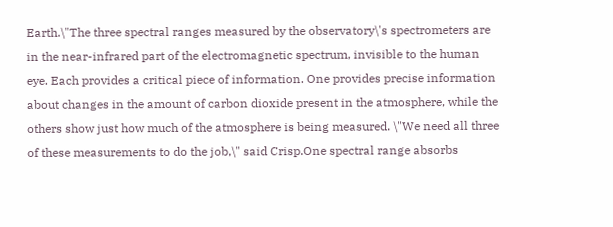Earth.\"The three spectral ranges measured by the observatory\'s spectrometers are in the near-infrared part of the electromagnetic spectrum, invisible to the human eye. Each provides a critical piece of information. One provides precise information about changes in the amount of carbon dioxide present in the atmosphere, while the others show just how much of the atmosphere is being measured. \"We need all three of these measurements to do the job,\" said Crisp.One spectral range absorbs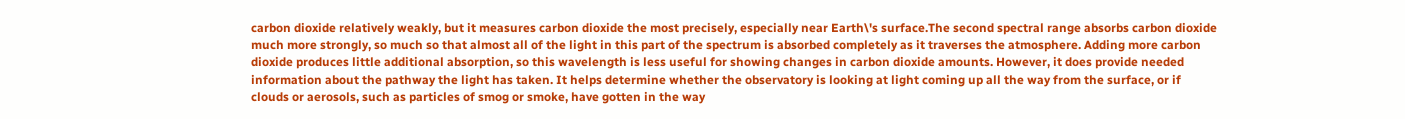carbon dioxide relatively weakly, but it measures carbon dioxide the most precisely, especially near Earth\'s surface.The second spectral range absorbs carbon dioxide much more strongly, so much so that almost all of the light in this part of the spectrum is absorbed completely as it traverses the atmosphere. Adding more carbon dioxide produces little additional absorption, so this wavelength is less useful for showing changes in carbon dioxide amounts. However, it does provide needed information about the pathway the light has taken. It helps determine whether the observatory is looking at light coming up all the way from the surface, or if clouds or aerosols, such as particles of smog or smoke, have gotten in the way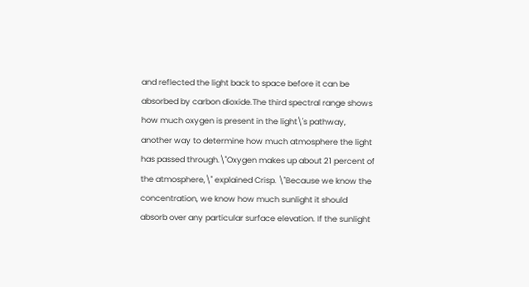and reflected the light back to space before it can be absorbed by carbon dioxide.The third spectral range shows how much oxygen is present in the light\'s pathway, another way to determine how much atmosphere the light has passed through.\"Oxygen makes up about 21 percent of the atmosphere,\" explained Crisp. \"Because we know the concentration, we know how much sunlight it should absorb over any particular surface elevation. If the sunlight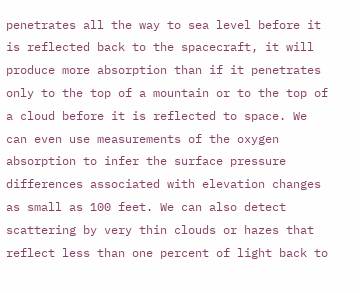penetrates all the way to sea level before it is reflected back to the spacecraft, it will produce more absorption than if it penetrates only to the top of a mountain or to the top of a cloud before it is reflected to space. We can even use measurements of the oxygen absorption to infer the surface pressure differences associated with elevation changes as small as 100 feet. We can also detect scattering by very thin clouds or hazes that reflect less than one percent of light back to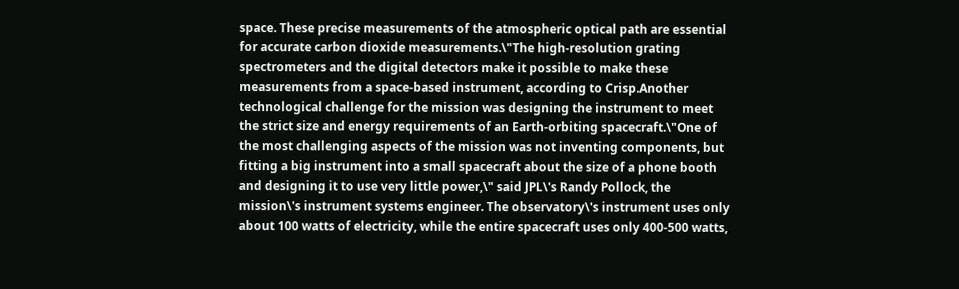space. These precise measurements of the atmospheric optical path are essential for accurate carbon dioxide measurements.\"The high-resolution grating spectrometers and the digital detectors make it possible to make these measurements from a space-based instrument, according to Crisp.Another technological challenge for the mission was designing the instrument to meet the strict size and energy requirements of an Earth-orbiting spacecraft.\"One of the most challenging aspects of the mission was not inventing components, but fitting a big instrument into a small spacecraft about the size of a phone booth and designing it to use very little power,\" said JPL\'s Randy Pollock, the mission\'s instrument systems engineer. The observatory\'s instrument uses only about 100 watts of electricity, while the entire spacecraft uses only 400-500 watts,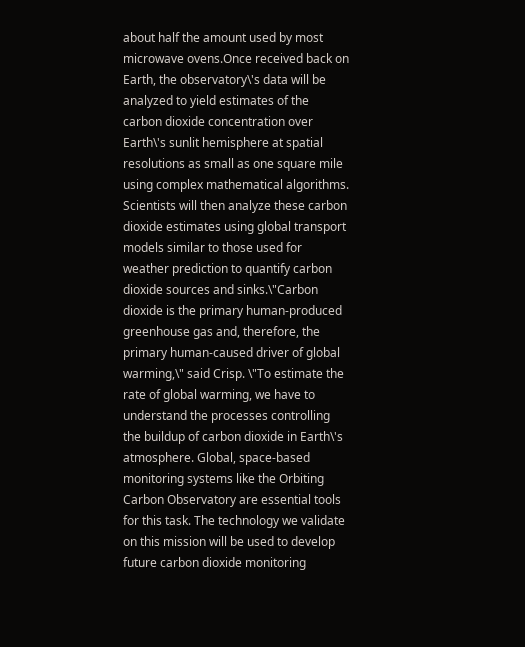about half the amount used by most microwave ovens.Once received back on Earth, the observatory\'s data will be analyzed to yield estimates of the carbon dioxide concentration over Earth\'s sunlit hemisphere at spatial resolutions as small as one square mile using complex mathematical algorithms. Scientists will then analyze these carbon dioxide estimates using global transport models similar to those used for weather prediction to quantify carbon dioxide sources and sinks.\"Carbon dioxide is the primary human-produced greenhouse gas and, therefore, the primary human-caused driver of global warming,\" said Crisp. \"To estimate the rate of global warming, we have to understand the processes controlling the buildup of carbon dioxide in Earth\'s atmosphere. Global, space-based monitoring systems like the Orbiting Carbon Observatory are essential tools for this task. The technology we validate on this mission will be used to develop future carbon dioxide monitoring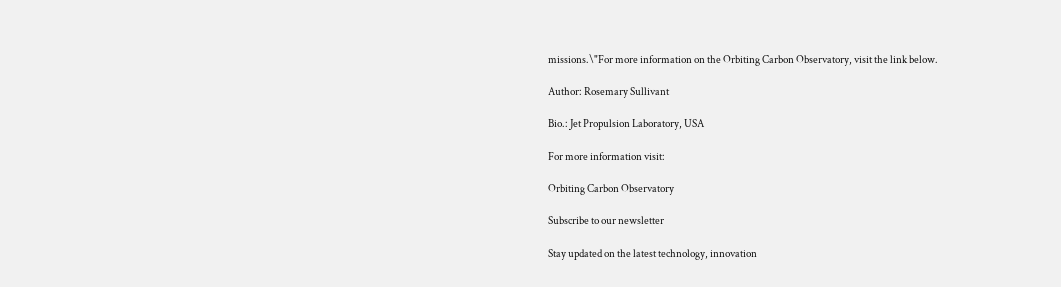missions.\"For more information on the Orbiting Carbon Observatory, visit the link below.

Author: Rosemary Sullivant

Bio.: Jet Propulsion Laboratory, USA

For more information visit:

Orbiting Carbon Observatory

Subscribe to our newsletter

Stay updated on the latest technology, innovation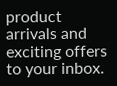product arrivals and exciting offers to your inbox.